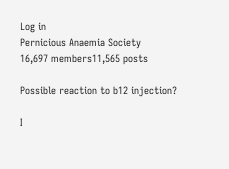Log in
Pernicious Anaemia Society
16,697 members11,565 posts

Possible reaction to b12 injection?

I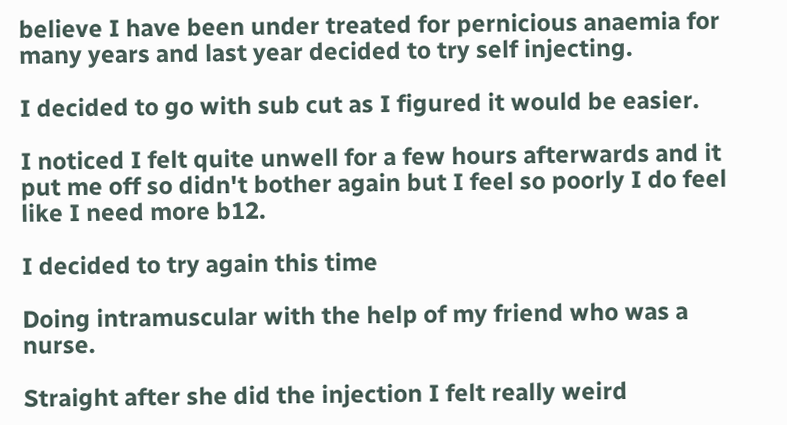believe I have been under treated for pernicious anaemia for many years and last year decided to try self injecting.

I decided to go with sub cut as I figured it would be easier.

I noticed I felt quite unwell for a few hours afterwards and it put me off so didn't bother again but I feel so poorly I do feel like I need more b12.

I decided to try again this time

Doing intramuscular with the help of my friend who was a nurse.

Straight after she did the injection I felt really weird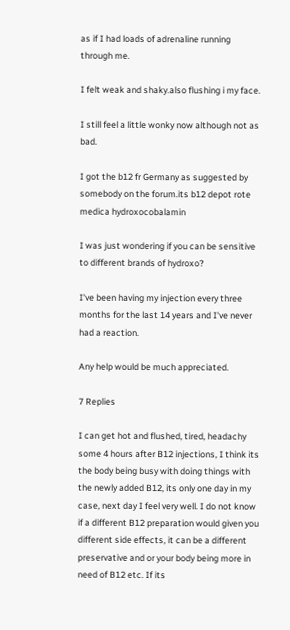as if I had loads of adrenaline running through me.

I felt weak and shaky.also flushing i my face.

I still feel a little wonky now although not as bad.

I got the b12 fr Germany as suggested by somebody on the forum.its b12 depot rote medica hydroxocobalamin

I was just wondering if you can be sensitive to different brands of hydroxo?

I've been having my injection every three months for the last 14 years and I've never had a reaction.

Any help would be much appreciated.

7 Replies

I can get hot and flushed, tired, headachy some 4 hours after B12 injections, I think its the body being busy with doing things with the newly added B12, its only one day in my case, next day I feel very well. I do not know if a different B12 preparation would given you different side effects, it can be a different preservative and or your body being more in need of B12 etc. If its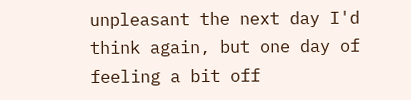unpleasant the next day I'd think again, but one day of feeling a bit off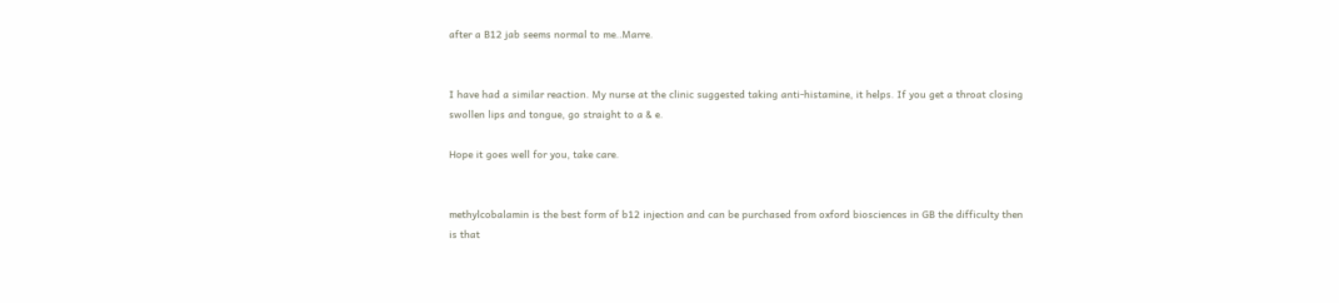after a B12 jab seems normal to me..Marre.


I have had a similar reaction. My nurse at the clinic suggested taking anti-histamine, it helps. If you get a throat closing swollen lips and tongue, go straight to a & e.

Hope it goes well for you, take care.


methylcobalamin is the best form of b12 injection and can be purchased from oxford biosciences in GB the difficulty then is that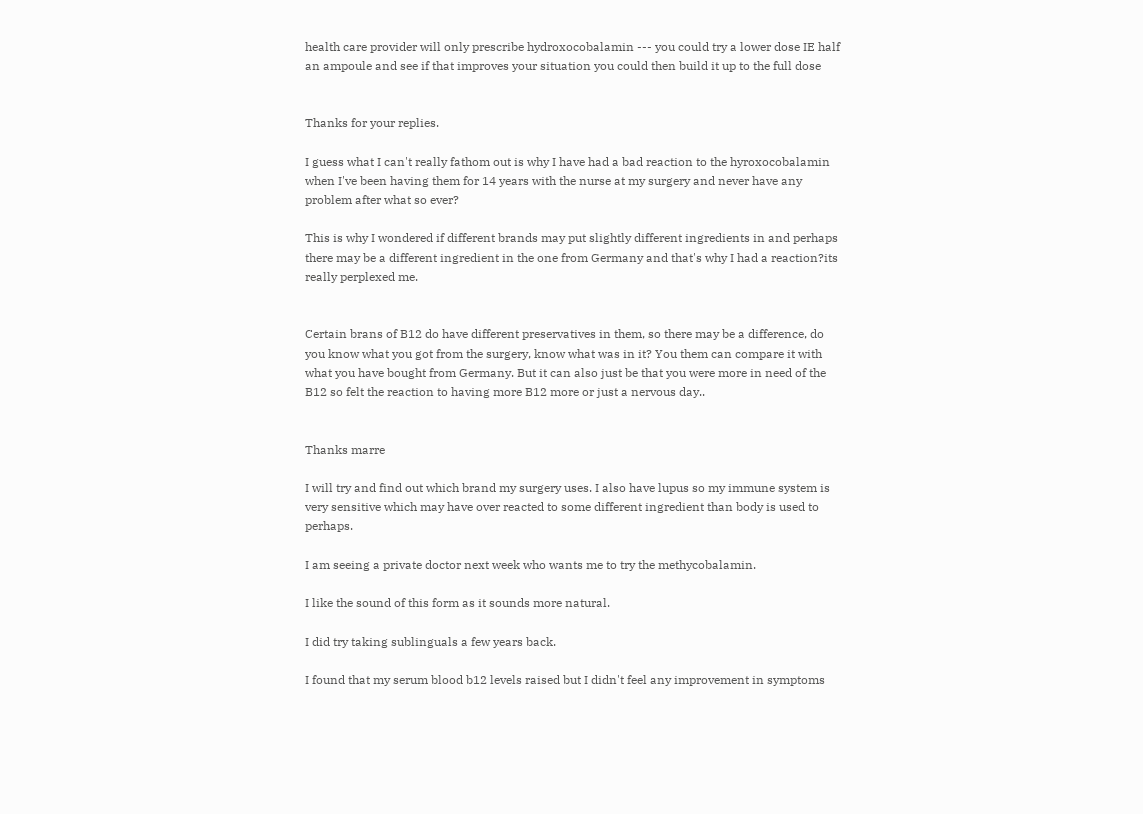health care provider will only prescribe hydroxocobalamin --- you could try a lower dose IE half an ampoule and see if that improves your situation you could then build it up to the full dose


Thanks for your replies.

I guess what I can't really fathom out is why I have had a bad reaction to the hyroxocobalamin when I've been having them for 14 years with the nurse at my surgery and never have any problem after what so ever?

This is why I wondered if different brands may put slightly different ingredients in and perhaps there may be a different ingredient in the one from Germany and that's why I had a reaction?its really perplexed me.


Certain brans of B12 do have different preservatives in them, so there may be a difference, do you know what you got from the surgery, know what was in it? You them can compare it with what you have bought from Germany. But it can also just be that you were more in need of the B12 so felt the reaction to having more B12 more or just a nervous day..


Thanks marre

I will try and find out which brand my surgery uses. I also have lupus so my immune system is very sensitive which may have over reacted to some different ingredient than body is used to perhaps.

I am seeing a private doctor next week who wants me to try the methycobalamin.

I like the sound of this form as it sounds more natural.

I did try taking sublinguals a few years back.

I found that my serum blood b12 levels raised but I didn't feel any improvement in symptoms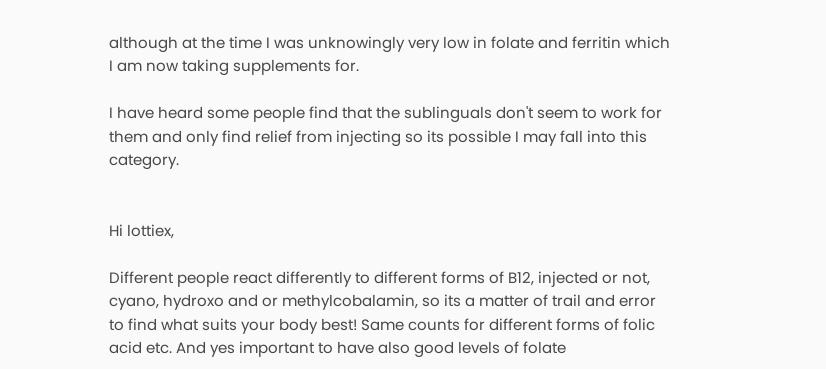although at the time I was unknowingly very low in folate and ferritin which I am now taking supplements for.

I have heard some people find that the sublinguals don't seem to work for them and only find relief from injecting so its possible I may fall into this category.


Hi lottiex,

Different people react differently to different forms of B12, injected or not, cyano, hydroxo and or methylcobalamin, so its a matter of trail and error to find what suits your body best! Same counts for different forms of folic acid etc. And yes important to have also good levels of folate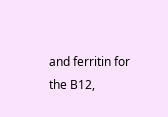and ferritin for the B12,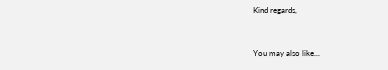Kind regards,



You may also like...